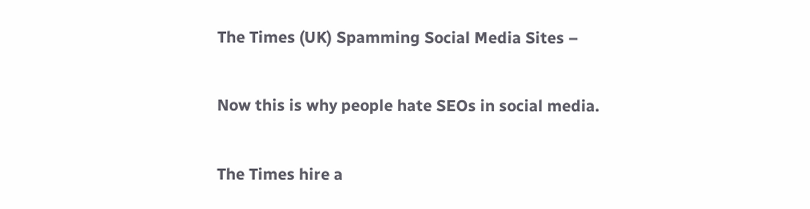The Times (UK) Spamming Social Media Sites –

Now this is why people hate SEOs in social media.

The Times hire a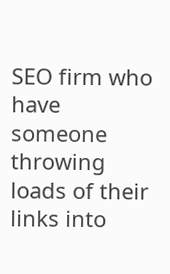SEO firm who have someone throwing loads of their links into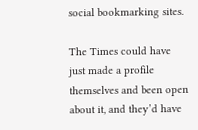social bookmarking sites.

The Times could have just made a profile themselves and been open about it, and they’d have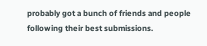probably got a bunch of friends and people following their best submissions.